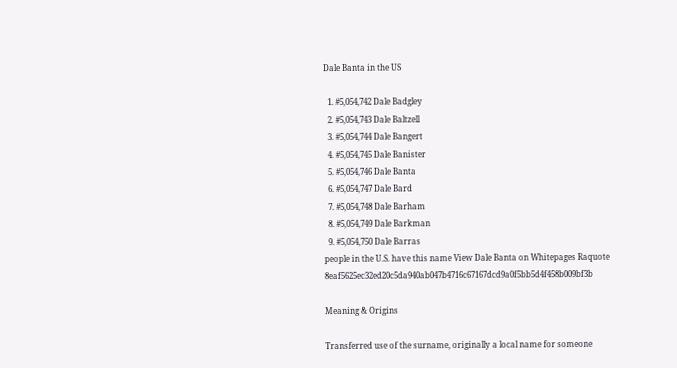Dale Banta in the US

  1. #5,054,742 Dale Badgley
  2. #5,054,743 Dale Baltzell
  3. #5,054,744 Dale Bangert
  4. #5,054,745 Dale Banister
  5. #5,054,746 Dale Banta
  6. #5,054,747 Dale Bard
  7. #5,054,748 Dale Barham
  8. #5,054,749 Dale Barkman
  9. #5,054,750 Dale Barras
people in the U.S. have this name View Dale Banta on Whitepages Raquote 8eaf5625ec32ed20c5da940ab047b4716c67167dcd9a0f5bb5d4f458b009bf3b

Meaning & Origins

Transferred use of the surname, originally a local name for someone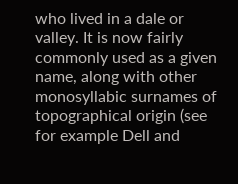who lived in a dale or valley. It is now fairly commonly used as a given name, along with other monosyllabic surnames of topographical origin (see for example Dell and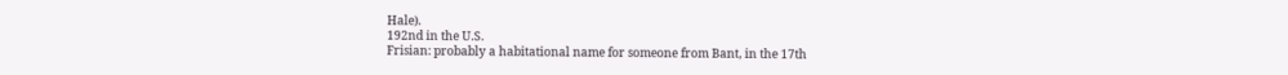Hale).
192nd in the U.S.
Frisian: probably a habitational name for someone from Bant, in the 17th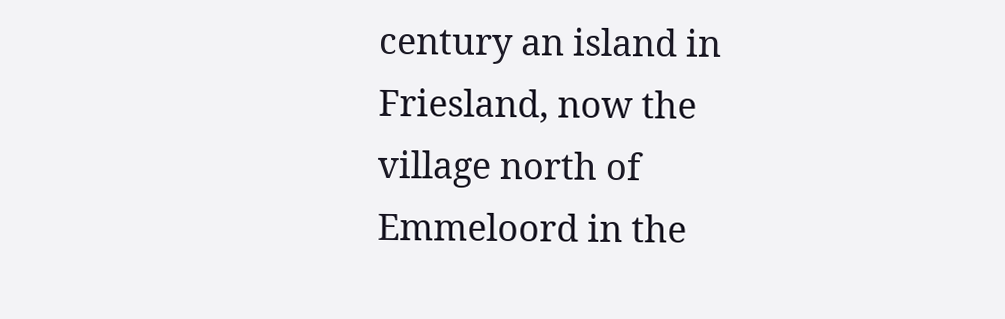century an island in Friesland, now the village north of Emmeloord in the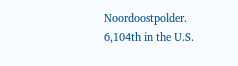Noordoostpolder.
6,104th in the U.S.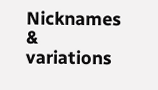Nicknames & variations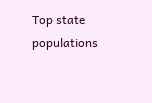Top state populations